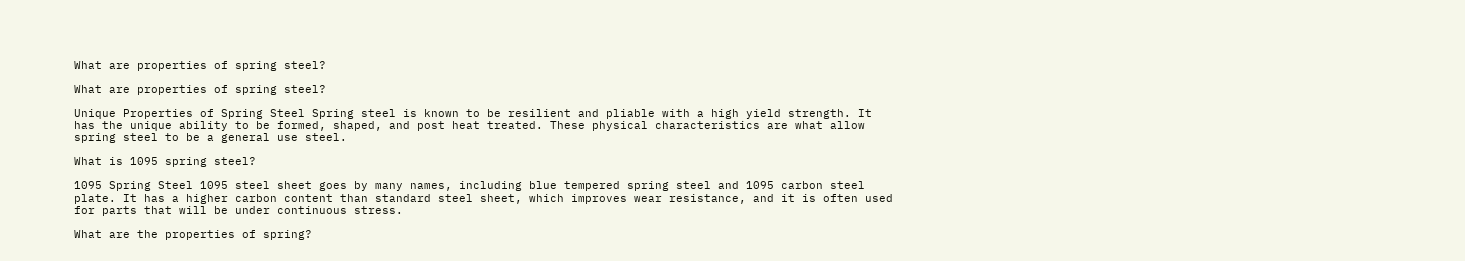What are properties of spring steel?

What are properties of spring steel?

Unique Properties of Spring Steel Spring steel is known to be resilient and pliable with a high yield strength. It has the unique ability to be formed, shaped, and post heat treated. These physical characteristics are what allow spring steel to be a general use steel.

What is 1095 spring steel?

1095 Spring Steel 1095 steel sheet goes by many names, including blue tempered spring steel and 1095 carbon steel plate. It has a higher carbon content than standard steel sheet, which improves wear resistance, and it is often used for parts that will be under continuous stress.

What are the properties of spring?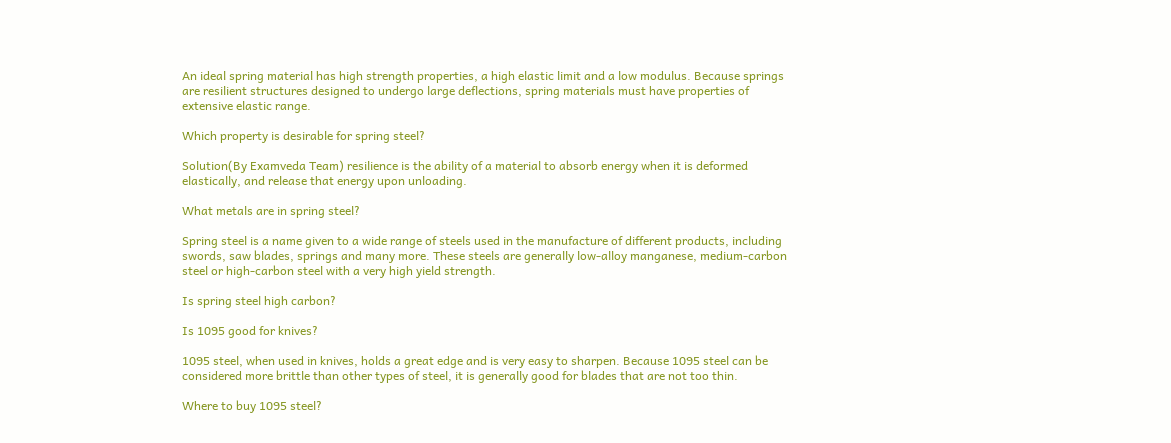An ideal spring material has high strength properties, a high elastic limit and a low modulus. Because springs are resilient structures designed to undergo large deflections, spring materials must have properties of extensive elastic range.

Which property is desirable for spring steel?

Solution(By Examveda Team) resilience is the ability of a material to absorb energy when it is deformed elastically, and release that energy upon unloading.

What metals are in spring steel?

Spring steel is a name given to a wide range of steels used in the manufacture of different products, including swords, saw blades, springs and many more. These steels are generally low-alloy manganese, medium-carbon steel or high-carbon steel with a very high yield strength.

Is spring steel high carbon?

Is 1095 good for knives?

1095 steel, when used in knives, holds a great edge and is very easy to sharpen. Because 1095 steel can be considered more brittle than other types of steel, it is generally good for blades that are not too thin.

Where to buy 1095 steel?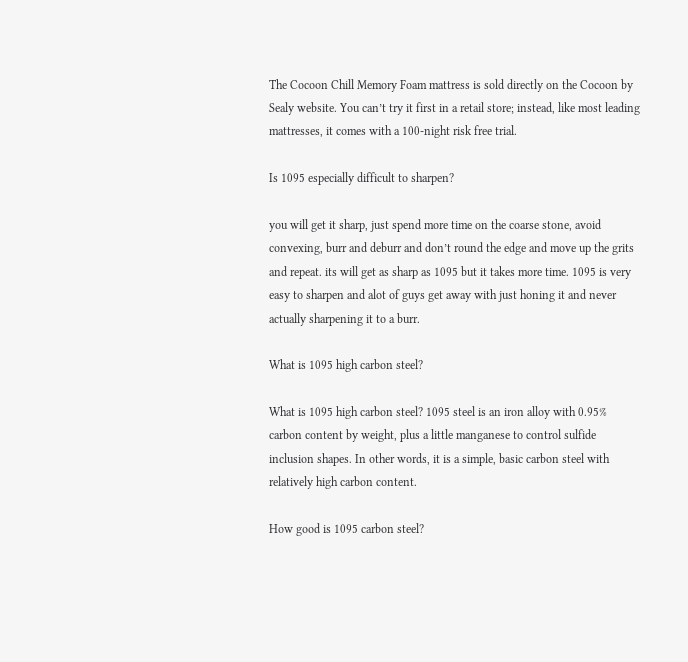The Cocoon Chill Memory Foam mattress is sold directly on the Cocoon by Sealy website. You can’t try it first in a retail store; instead, like most leading mattresses, it comes with a 100-night risk free trial.

Is 1095 especially difficult to sharpen?

you will get it sharp, just spend more time on the coarse stone, avoid convexing, burr and deburr and don’t round the edge and move up the grits and repeat. its will get as sharp as 1095 but it takes more time. 1095 is very easy to sharpen and alot of guys get away with just honing it and never actually sharpening it to a burr.

What is 1095 high carbon steel?

What is 1095 high carbon steel? 1095 steel is an iron alloy with 0.95% carbon content by weight, plus a little manganese to control sulfide inclusion shapes. In other words, it is a simple, basic carbon steel with relatively high carbon content.

How good is 1095 carbon steel?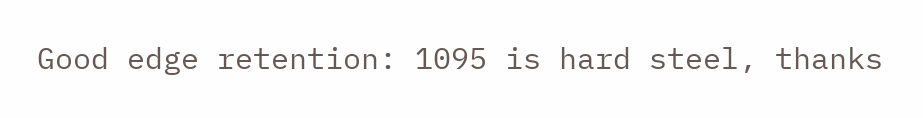Good edge retention: 1095 is hard steel, thanks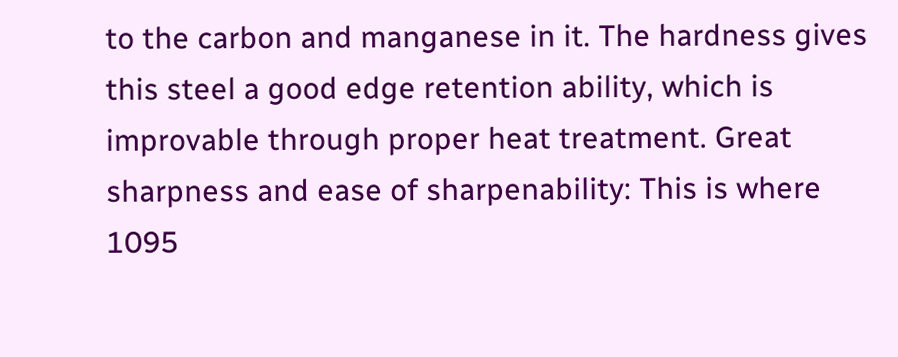to the carbon and manganese in it. The hardness gives this steel a good edge retention ability, which is improvable through proper heat treatment. Great sharpness and ease of sharpenability: This is where 1095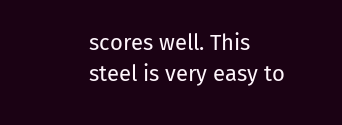scores well. This steel is very easy to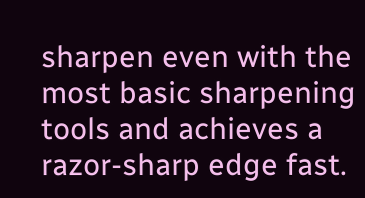sharpen even with the most basic sharpening tools and achieves a razor-sharp edge fast.